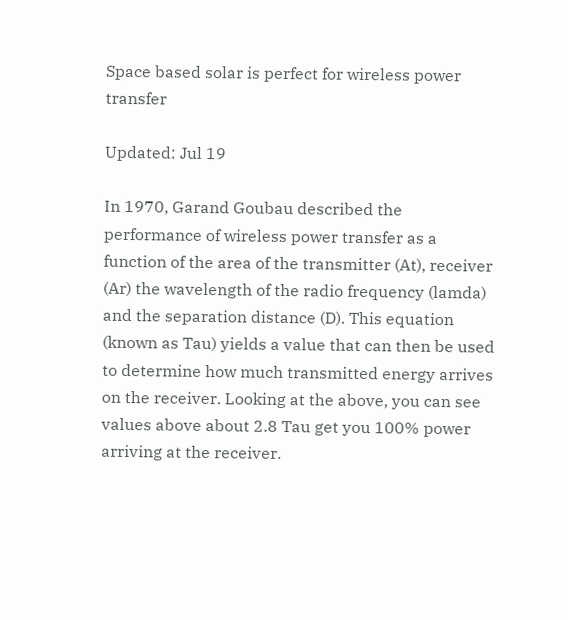Space based solar is perfect for wireless power transfer

Updated: Jul 19

In 1970, Garand Goubau described the performance of wireless power transfer as a function of the area of the transmitter (At), receiver (Ar) the wavelength of the radio frequency (lamda) and the separation distance (D). This equation (known as Tau) yields a value that can then be used to determine how much transmitted energy arrives on the receiver. Looking at the above, you can see values above about 2.8 Tau get you 100% power arriving at the receiver.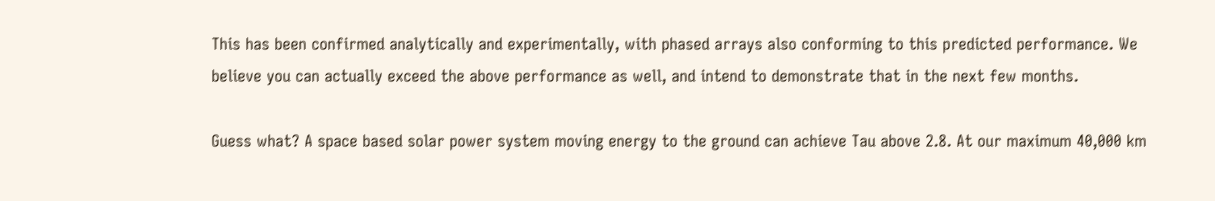This has been confirmed analytically and experimentally, with phased arrays also conforming to this predicted performance. We believe you can actually exceed the above performance as well, and intend to demonstrate that in the next few months.

Guess what? A space based solar power system moving energy to the ground can achieve Tau above 2.8. At our maximum 40,000 km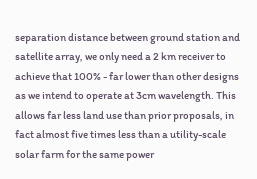separation distance between ground station and satellite array, we only need a 2 km receiver to achieve that 100% - far lower than other designs as we intend to operate at 3cm wavelength. This allows far less land use than prior proposals, in fact almost five times less than a utility-scale solar farm for the same power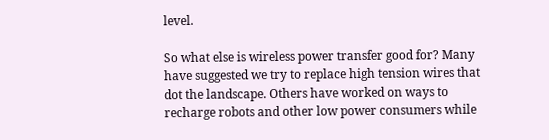level.

So what else is wireless power transfer good for? Many have suggested we try to replace high tension wires that dot the landscape. Others have worked on ways to recharge robots and other low power consumers while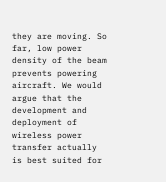they are moving. So far, low power density of the beam prevents powering aircraft. We would argue that the development and deployment of wireless power transfer actually is best suited for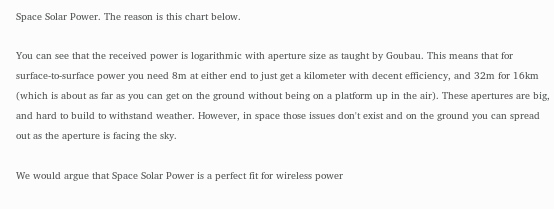Space Solar Power. The reason is this chart below.

You can see that the received power is logarithmic with aperture size as taught by Goubau. This means that for surface-to-surface power you need 8m at either end to just get a kilometer with decent efficiency, and 32m for 16km (which is about as far as you can get on the ground without being on a platform up in the air). These apertures are big, and hard to build to withstand weather. However, in space those issues don't exist and on the ground you can spread out as the aperture is facing the sky.

We would argue that Space Solar Power is a perfect fit for wireless power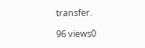transfer.

96 views0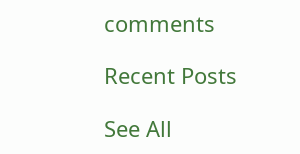comments

Recent Posts

See All